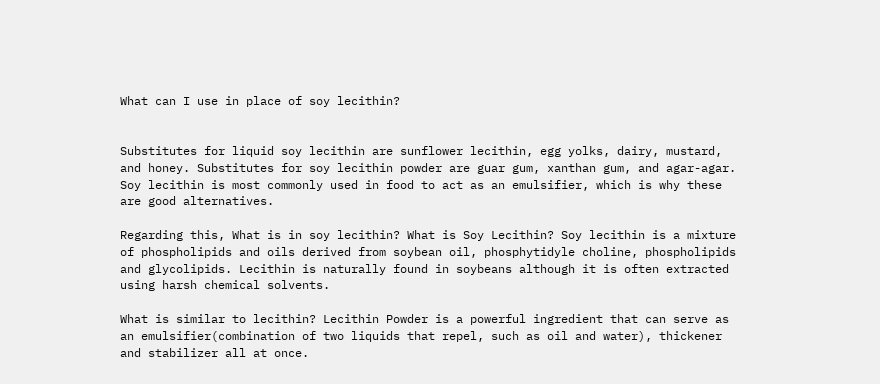What can I use in place of soy lecithin?


Substitutes for liquid soy lecithin are sunflower lecithin, egg yolks, dairy, mustard, and honey. Substitutes for soy lecithin powder are guar gum, xanthan gum, and agar-agar. Soy lecithin is most commonly used in food to act as an emulsifier, which is why these are good alternatives.

Regarding this, What is in soy lecithin? What is Soy Lecithin? Soy lecithin is a mixture of phospholipids and oils derived from soybean oil, phosphytidyle choline, phospholipids and glycolipids. Lecithin is naturally found in soybeans although it is often extracted using harsh chemical solvents.

What is similar to lecithin? Lecithin Powder is a powerful ingredient that can serve as an emulsifier(combination of two liquids that repel, such as oil and water), thickener and stabilizer all at once.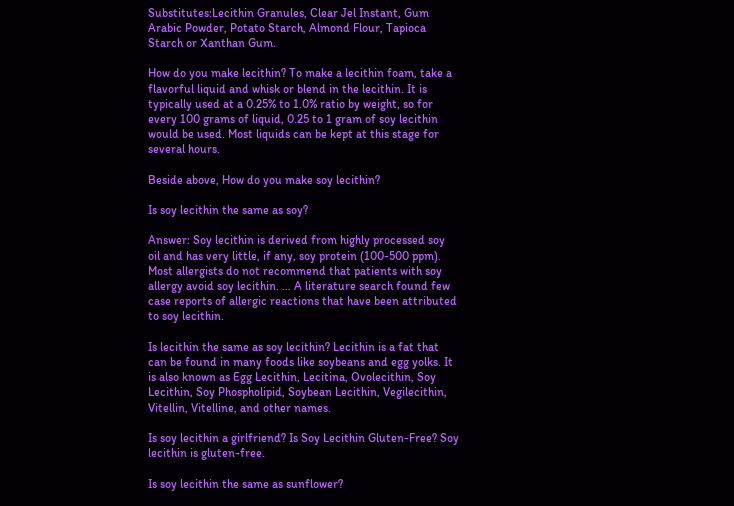Substitutes:Lecithin Granules, Clear Jel Instant, Gum Arabic Powder, Potato Starch, Almond Flour, Tapioca Starch or Xanthan Gum.

How do you make lecithin? To make a lecithin foam, take a flavorful liquid and whisk or blend in the lecithin. It is typically used at a 0.25% to 1.0% ratio by weight, so for every 100 grams of liquid, 0.25 to 1 gram of soy lecithin would be used. Most liquids can be kept at this stage for several hours.

Beside above, How do you make soy lecithin?

Is soy lecithin the same as soy?

Answer: Soy lecithin is derived from highly processed soy oil and has very little, if any, soy protein (100-500 ppm). Most allergists do not recommend that patients with soy allergy avoid soy lecithin. … A literature search found few case reports of allergic reactions that have been attributed to soy lecithin.

Is lecithin the same as soy lecithin? Lecithin is a fat that can be found in many foods like soybeans and egg yolks. It is also known as Egg Lecithin, Lecitina, Ovolecithin, Soy Lecithin, Soy Phospholipid, Soybean Lecithin, Vegilecithin, Vitellin, Vitelline, and other names.

Is soy lecithin a girlfriend? Is Soy Lecithin Gluten-Free? Soy lecithin is gluten-free.

Is soy lecithin the same as sunflower?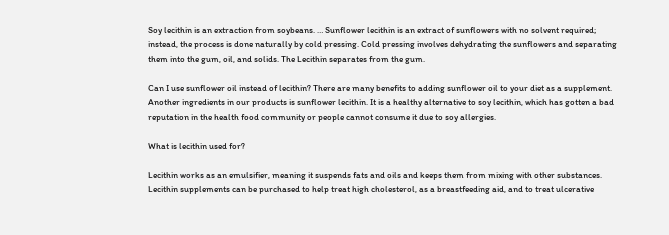Soy lecithin is an extraction from soybeans. … Sunflower lecithin is an extract of sunflowers with no solvent required; instead, the process is done naturally by cold pressing. Cold pressing involves dehydrating the sunflowers and separating them into the gum, oil, and solids. The Lecithin separates from the gum.

Can I use sunflower oil instead of lecithin? There are many benefits to adding sunflower oil to your diet as a supplement. Another ingredients in our products is sunflower lecithin. It is a healthy alternative to soy lecithin, which has gotten a bad reputation in the health food community or people cannot consume it due to soy allergies.

What is lecithin used for?

Lecithin works as an emulsifier, meaning it suspends fats and oils and keeps them from mixing with other substances. Lecithin supplements can be purchased to help treat high cholesterol, as a breastfeeding aid, and to treat ulcerative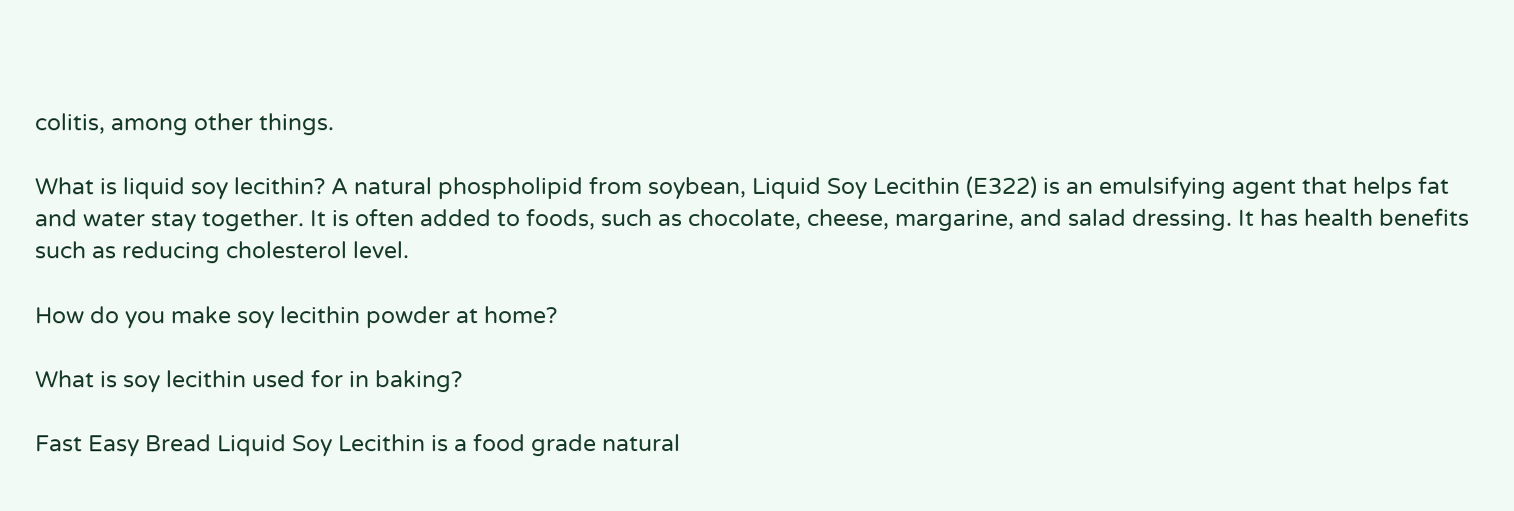colitis, among other things.

What is liquid soy lecithin? A natural phospholipid from soybean, Liquid Soy Lecithin (E322) is an emulsifying agent that helps fat and water stay together. It is often added to foods, such as chocolate, cheese, margarine, and salad dressing. It has health benefits such as reducing cholesterol level.

How do you make soy lecithin powder at home?

What is soy lecithin used for in baking?

Fast Easy Bread Liquid Soy Lecithin is a food grade natural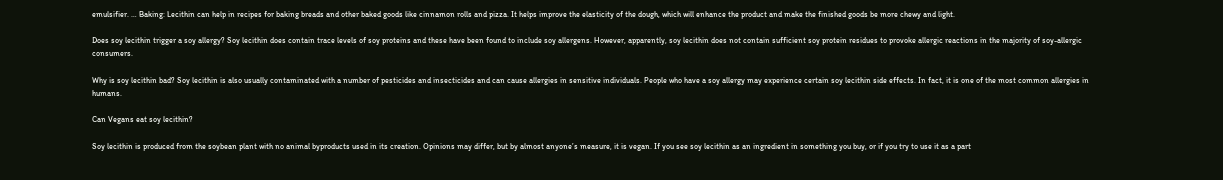emulsifier. … Baking: Lecithin can help in recipes for baking breads and other baked goods like cinnamon rolls and pizza. It helps improve the elasticity of the dough, which will enhance the product and make the finished goods be more chewy and light.

Does soy lecithin trigger a soy allergy? Soy lecithin does contain trace levels of soy proteins and these have been found to include soy allergens. However, apparently, soy lecithin does not contain sufficient soy protein residues to provoke allergic reactions in the majority of soy-allergic consumers.

Why is soy lecithin bad? Soy lecithin is also usually contaminated with a number of pesticides and insecticides and can cause allergies in sensitive individuals. People who have a soy allergy may experience certain soy lecithin side effects. In fact, it is one of the most common allergies in humans.

Can Vegans eat soy lecithin?

Soy lecithin is produced from the soybean plant with no animal byproducts used in its creation. Opinions may differ, but by almost anyone’s measure, it is vegan. If you see soy lecithin as an ingredient in something you buy, or if you try to use it as a part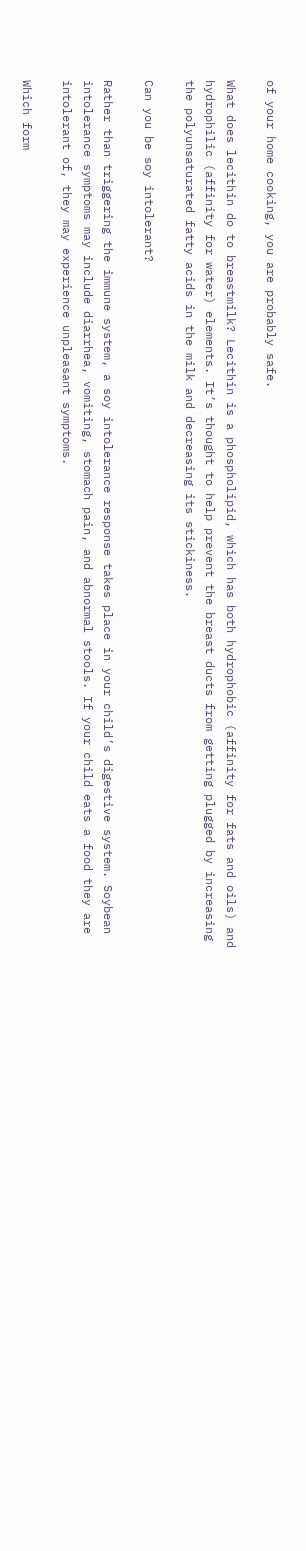of your home cooking, you are probably safe.

What does lecithin do to breastmilk? Lecithin is a phospholipid, which has both hydrophobic (affinity for fats and oils) and hydrophilic (affinity for water) elements. It’s thought to help prevent the breast ducts from getting plugged by increasing the polyunsaturated fatty acids in the milk and decreasing its stickiness.

Can you be soy intolerant?

Rather than triggering the immune system, a soy intolerance response takes place in your child’s digestive system. Soybean intolerance symptoms may include diarrhea, vomiting, stomach pain, and abnormal stools. If your child eats a food they are intolerant of, they may experience unpleasant symptoms.

Which form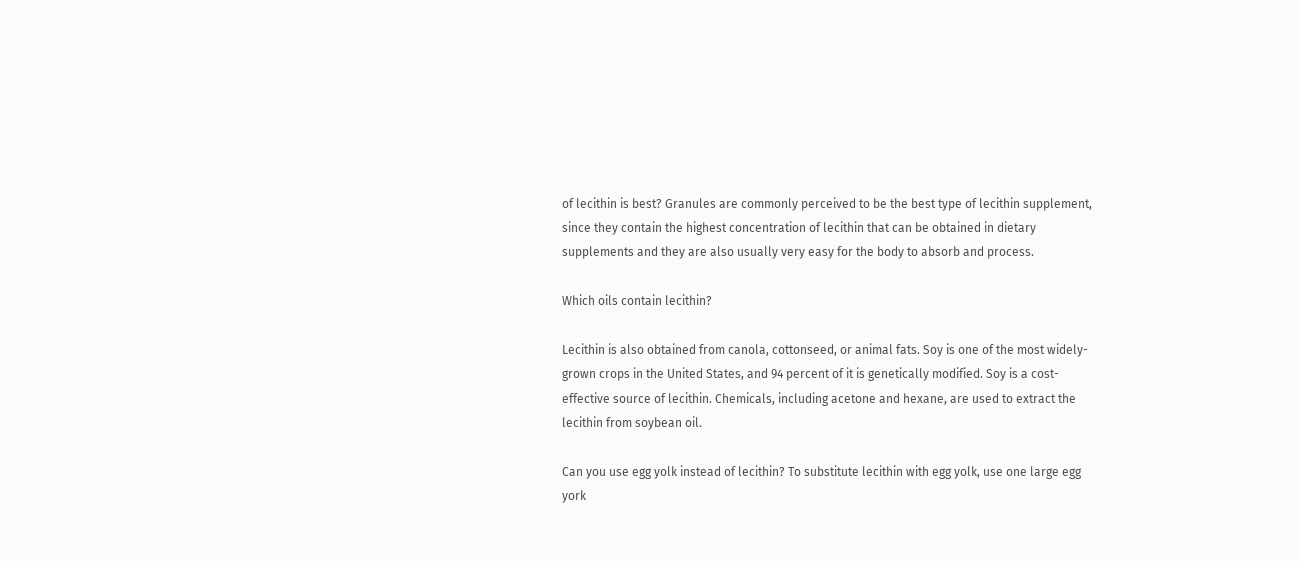of lecithin is best? Granules are commonly perceived to be the best type of lecithin supplement, since they contain the highest concentration of lecithin that can be obtained in dietary supplements and they are also usually very easy for the body to absorb and process.

Which oils contain lecithin?

Lecithin is also obtained from canola, cottonseed, or animal fats. Soy is one of the most widely-grown crops in the United States, and 94 percent of it is genetically modified. Soy is a cost-effective source of lecithin. Chemicals, including acetone and hexane, are used to extract the lecithin from soybean oil.

Can you use egg yolk instead of lecithin? To substitute lecithin with egg yolk, use one large egg york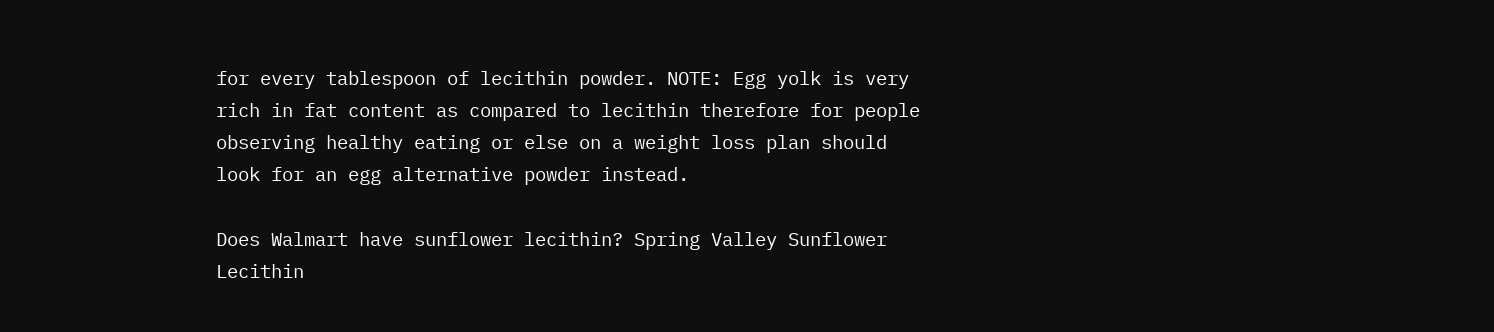for every tablespoon of lecithin powder. NOTE: Egg yolk is very rich in fat content as compared to lecithin therefore for people observing healthy eating or else on a weight loss plan should look for an egg alternative powder instead.

Does Walmart have sunflower lecithin? Spring Valley Sunflower Lecithin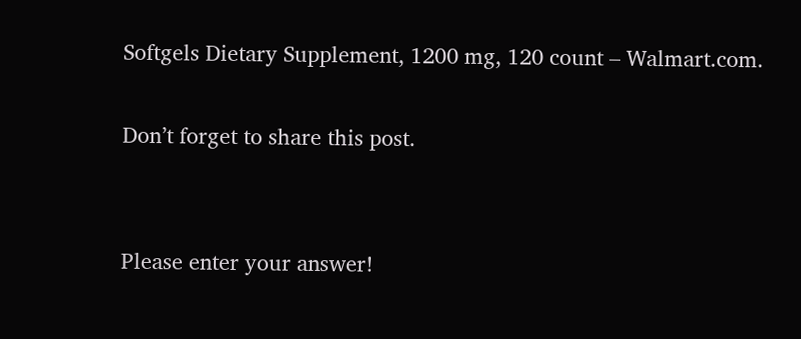Softgels Dietary Supplement, 1200 mg, 120 count – Walmart.com.

Don’t forget to share this post.


Please enter your answer!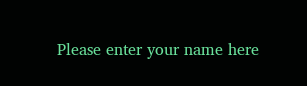Please enter your name here